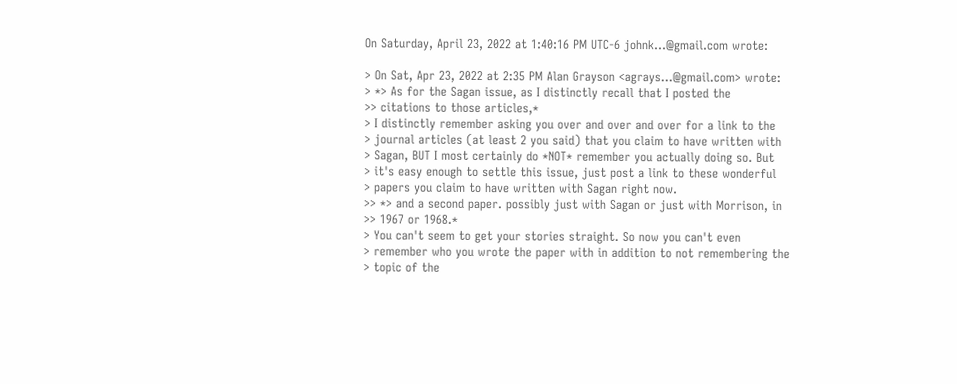On Saturday, April 23, 2022 at 1:40:16 PM UTC-6 johnk...@gmail.com wrote:

> On Sat, Apr 23, 2022 at 2:35 PM Alan Grayson <agrays...@gmail.com> wrote:
> *> As for the Sagan issue, as I distinctly recall that I posted the
>> citations to those articles,*
> I distinctly remember asking you over and over and over for a link to the
> journal articles (at least 2 you said) that you claim to have written with
> Sagan, BUT I most certainly do *NOT* remember you actually doing so. But
> it's easy enough to settle this issue, just post a link to these wonderful
> papers you claim to have written with Sagan right now.
>> *> and a second paper. possibly just with Sagan or just with Morrison, in
>> 1967 or 1968.*
> You can't seem to get your stories straight. So now you can't even
> remember who you wrote the paper with in addition to not remembering the
> topic of the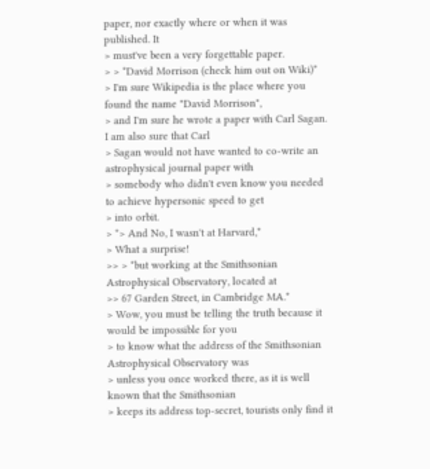paper, nor exactly where or when it was published. It
> must've been a very forgettable paper.
> > *David Morrison (check him out on Wiki)*
> I'm sure Wikipedia is the place where you found the name "David Morrison",
> and I'm sure he wrote a paper with Carl Sagan. I am also sure that Carl
> Sagan would not have wanted to co-write an astrophysical journal paper with
> somebody who didn't even know you needed to achieve hypersonic speed to get
> into orbit.
> *> And No, I wasn't at Harvard,*
> What a surprise!
>> > *but working at the Smithsonian Astrophysical Observatory, located at
>> 67 Garden Street, in Cambridge MA.*
> Wow, you must be telling the truth because it would be impossible for you
> to know what the address of the Smithsonian Astrophysical Observatory was
> unless you once worked there, as it is well known that the Smithsonian
> keeps its address top-secret, tourists only find it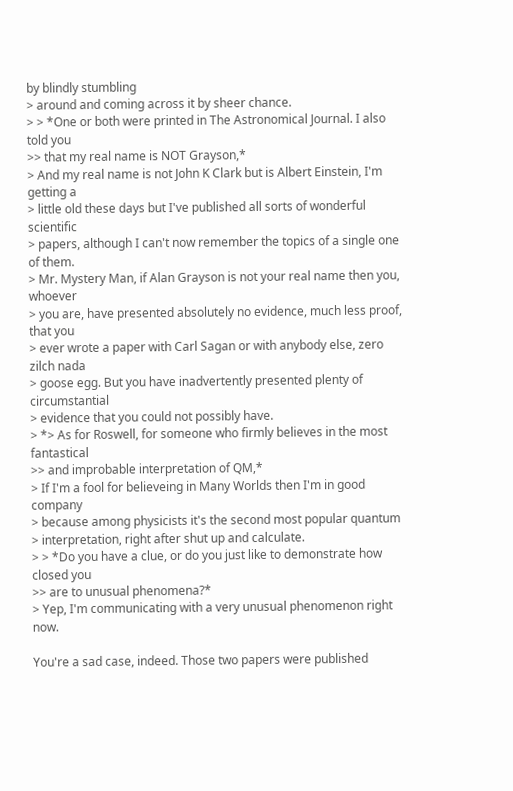by blindly stumbling
> around and coming across it by sheer chance.
> > *One or both were printed in The Astronomical Journal. I also told you
>> that my real name is NOT Grayson,*
> And my real name is not John K Clark but is Albert Einstein, I'm getting a
> little old these days but I've published all sorts of wonderful scientific
> papers, although I can't now remember the topics of a single one of them.
> Mr. Mystery Man, if Alan Grayson is not your real name then you, whoever
> you are, have presented absolutely no evidence, much less proof, that you
> ever wrote a paper with Carl Sagan or with anybody else, zero zilch nada
> goose egg. But you have inadvertently presented plenty of circumstantial
> evidence that you could not possibly have.
> *> As for Roswell, for someone who firmly believes in the most fantastical
>> and improbable interpretation of QM,*
> If I'm a fool for believeing in Many Worlds then I'm in good company
> because among physicists it's the second most popular quantum
> interpretation, right after shut up and calculate.
> > *Do you have a clue, or do you just like to demonstrate how closed you
>> are to unusual phenomena?*
> Yep, I'm communicating with a very unusual phenomenon right now.

You're a sad case, indeed. Those two papers were published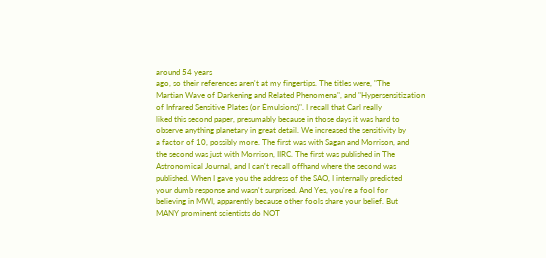around 54 years
ago, so their references aren't at my fingertips. The titles were, "The
Martian Wave of Darkening and Related Phenomena", and "Hypersensitization
of Infrared Sensitive Plates (or Emulsions)". I recall that Carl really
liked this second paper, presumably because in those days it was hard to
observe anything planetary in great detail. We increased the sensitivity by
a factor of 10, possibly more. The first was with Sagan and Morrison, and
the second was just with Morrison, IIRC. The first was published in The
Astronomical Journal, and I can't recall offhand where the second was
published. When I gave you the address of the SAO, I internally predicted
your dumb response and wasn't surprised. And Yes, you're a fool for
believing in MWI, apparently because other fools share your belief. But
MANY prominent scientists do NOT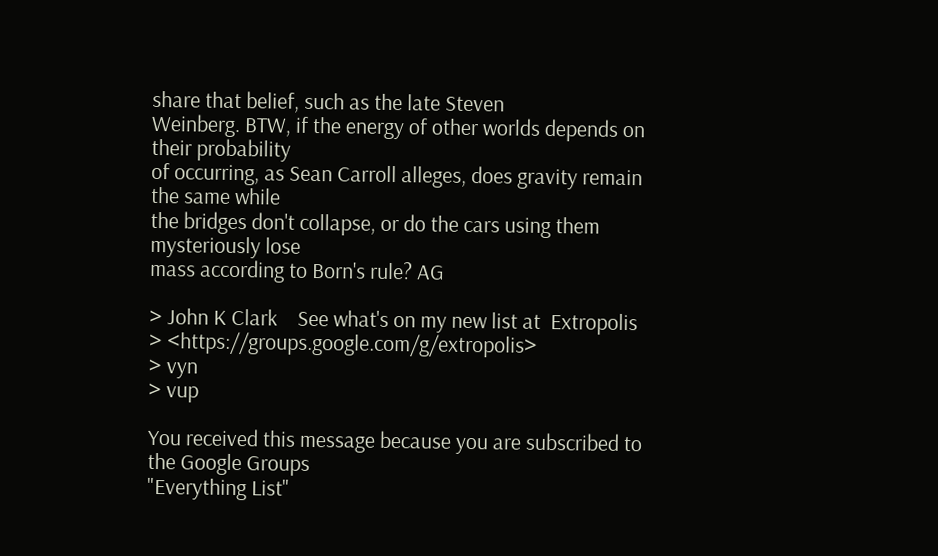share that belief, such as the late Steven
Weinberg. BTW, if the energy of other worlds depends on their probability
of occurring, as Sean Carroll alleges, does gravity remain the same while
the bridges don't collapse, or do the cars using them mysteriously lose
mass according to Born's rule? AG

> John K Clark    See what's on my new list at  Extropolis
> <https://groups.google.com/g/extropolis>
> vyn
> vup

You received this message because you are subscribed to the Google Groups
"Everything List"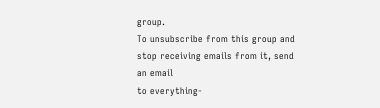group.
To unsubscribe from this group and stop receiving emails from it, send an email
to everything-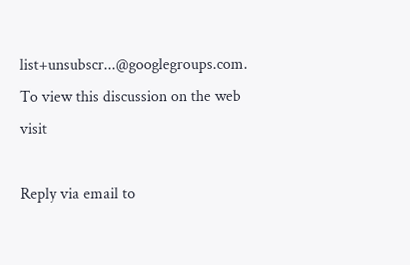list+unsubscr...@googlegroups.com.
To view this discussion on the web visit

Reply via email to